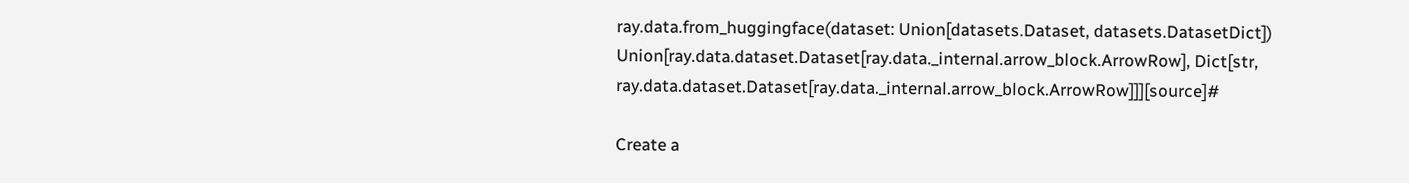ray.data.from_huggingface(dataset: Union[datasets.Dataset, datasets.DatasetDict]) Union[ray.data.dataset.Dataset[ray.data._internal.arrow_block.ArrowRow], Dict[str, ray.data.dataset.Dataset[ray.data._internal.arrow_block.ArrowRow]]][source]#

Create a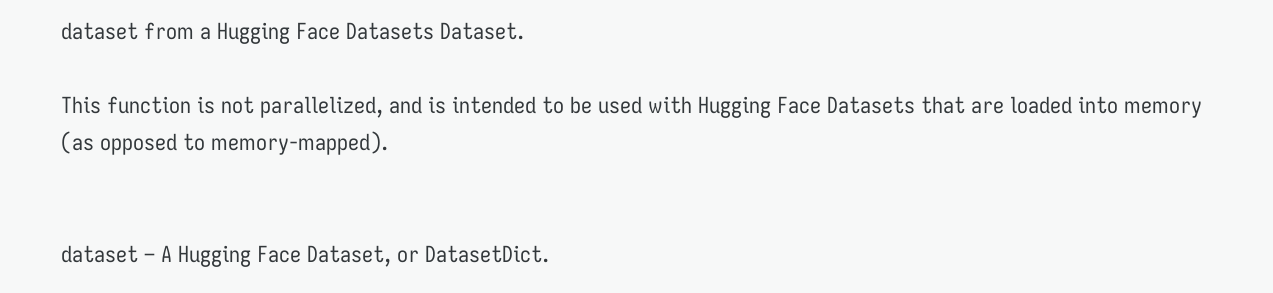dataset from a Hugging Face Datasets Dataset.

This function is not parallelized, and is intended to be used with Hugging Face Datasets that are loaded into memory (as opposed to memory-mapped).


dataset – A Hugging Face Dataset, or DatasetDict.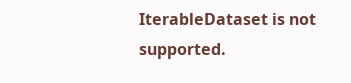IterableDataset is not supported.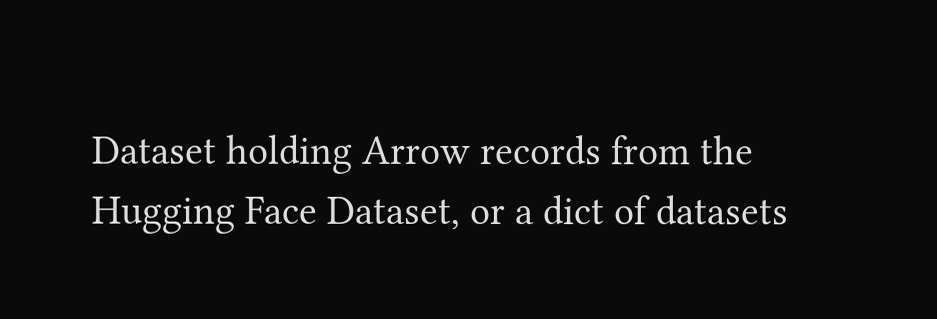Dataset holding Arrow records from the Hugging Face Dataset, or a dict of datasets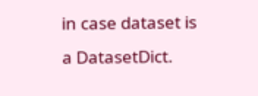in case dataset is a DatasetDict.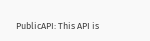PublicAPI: This API is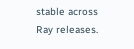stable across Ray releases.